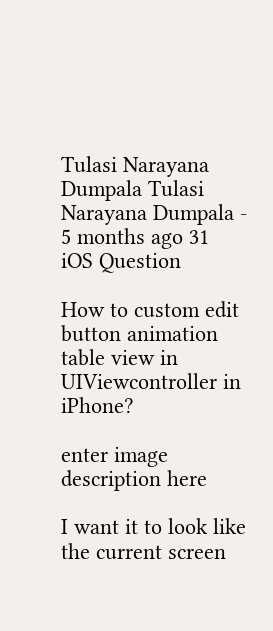Tulasi Narayana Dumpala Tulasi Narayana Dumpala - 5 months ago 31
iOS Question

How to custom edit button animation table view in UIViewcontroller in iPhone?

enter image description here

I want it to look like the current screen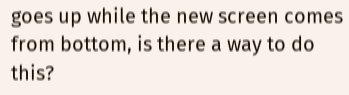goes up while the new screen comes from bottom, is there a way to do this?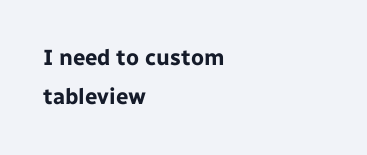I need to custom tableview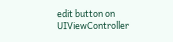edit button on UIViewController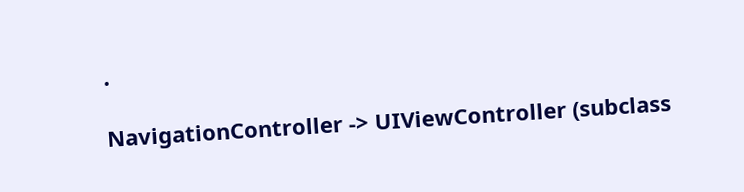.

NavigationController -> UIViewController (subclass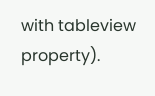with tableview property).